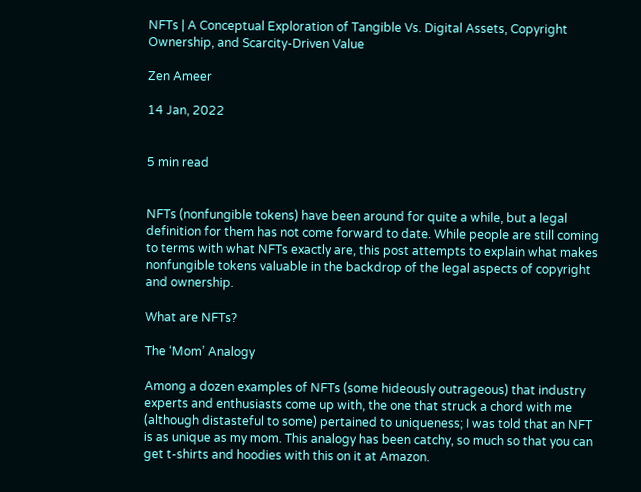NFTs | A Conceptual Exploration of Tangible Vs. Digital Assets, Copyright Ownership, and Scarcity-Driven Value

Zen Ameer

14 Jan, 2022


5 min read


NFTs (nonfungible tokens) have been around for quite a while, but a legal definition for them has not come forward to date. While people are still coming to terms with what NFTs exactly are, this post attempts to explain what makes nonfungible tokens valuable in the backdrop of the legal aspects of copyright and ownership.

What are NFTs?

The ‘Mom’ Analogy

Among a dozen examples of NFTs (some hideously outrageous) that industry experts and enthusiasts come up with, the one that struck a chord with me (although distasteful to some) pertained to uniqueness; I was told that an NFT is as unique as my mom. This analogy has been catchy, so much so that you can get t-shirts and hoodies with this on it at Amazon.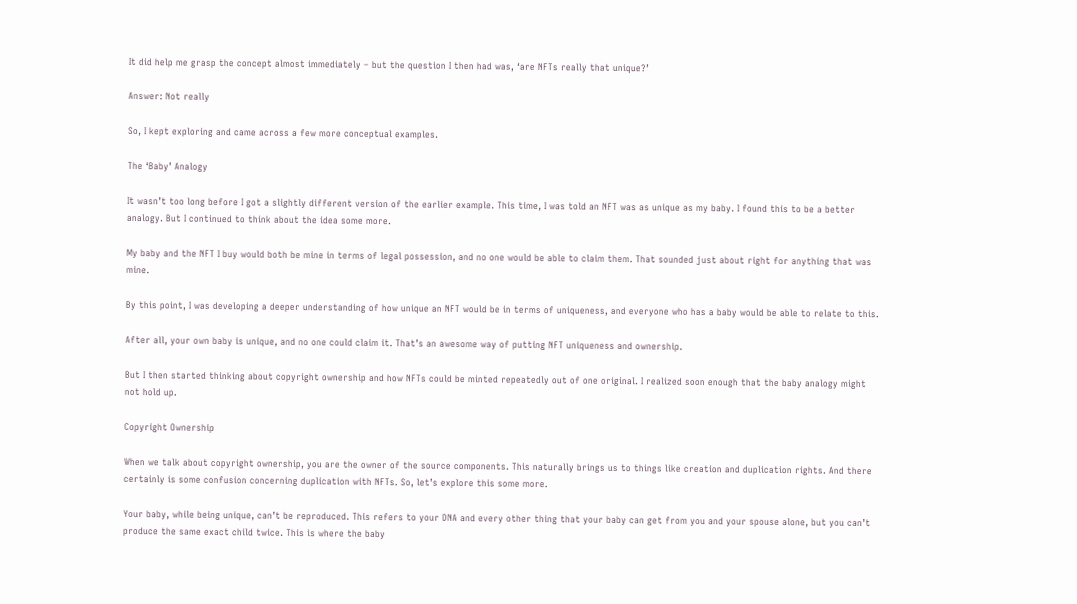It did help me grasp the concept almost immediately – but the question I then had was, ‘are NFTs really that unique?’

Answer: Not really

So, I kept exploring and came across a few more conceptual examples.

The ‘Baby’ Analogy

It wasn’t too long before I got a slightly different version of the earlier example. This time, I was told an NFT was as unique as my baby. I found this to be a better analogy. But I continued to think about the idea some more.

My baby and the NFT I buy would both be mine in terms of legal possession, and no one would be able to claim them. That sounded just about right for anything that was mine.

By this point, I was developing a deeper understanding of how unique an NFT would be in terms of uniqueness, and everyone who has a baby would be able to relate to this.

After all, your own baby is unique, and no one could claim it. That’s an awesome way of putting NFT uniqueness and ownership.

But I then started thinking about copyright ownership and how NFTs could be minted repeatedly out of one original. I realized soon enough that the baby analogy might not hold up.

Copyright Ownership

When we talk about copyright ownership, you are the owner of the source components. This naturally brings us to things like creation and duplication rights. And there certainly is some confusion concerning duplication with NFTs. So, let’s explore this some more.

Your baby, while being unique, can’t be reproduced. This refers to your DNA and every other thing that your baby can get from you and your spouse alone, but you can’t produce the same exact child twice. This is where the baby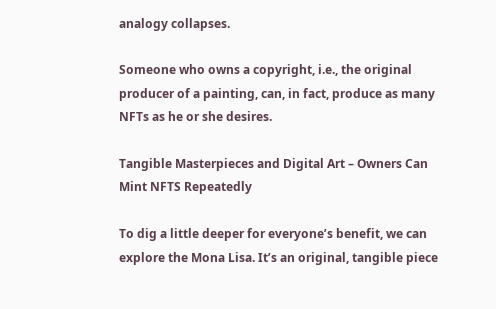analogy collapses.

Someone who owns a copyright, i.e., the original producer of a painting, can, in fact, produce as many NFTs as he or she desires.

Tangible Masterpieces and Digital Art – Owners Can Mint NFTS Repeatedly

To dig a little deeper for everyone’s benefit, we can explore the Mona Lisa. It’s an original, tangible piece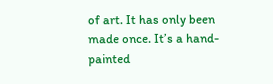of art. It has only been made once. It’s a hand-painted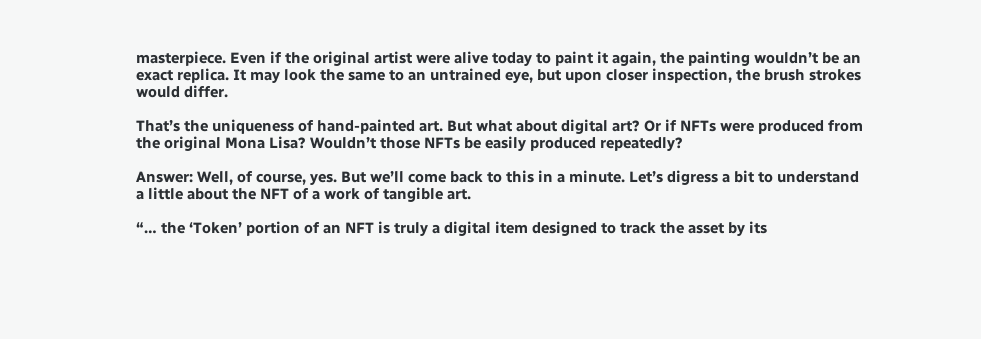masterpiece. Even if the original artist were alive today to paint it again, the painting wouldn’t be an exact replica. It may look the same to an untrained eye, but upon closer inspection, the brush strokes would differ.

That’s the uniqueness of hand-painted art. But what about digital art? Or if NFTs were produced from the original Mona Lisa? Wouldn’t those NFTs be easily produced repeatedly?

Answer: Well, of course, yes. But we’ll come back to this in a minute. Let’s digress a bit to understand a little about the NFT of a work of tangible art.

“… the ‘Token’ portion of an NFT is truly a digital item designed to track the asset by its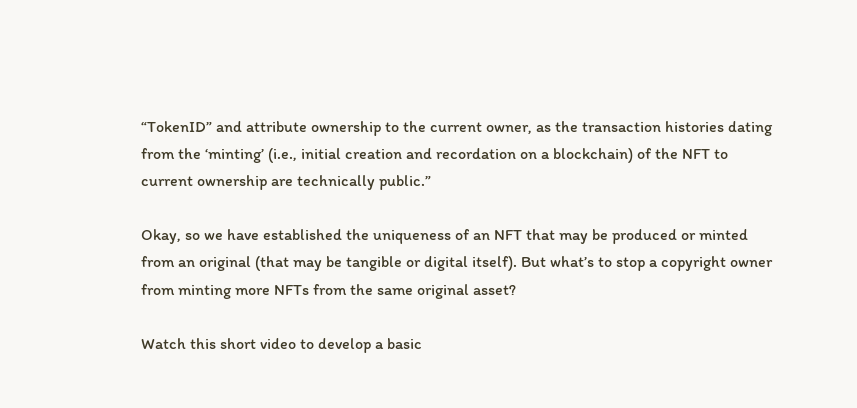“TokenID” and attribute ownership to the current owner, as the transaction histories dating from the ‘minting’ (i.e., initial creation and recordation on a blockchain) of the NFT to current ownership are technically public.”

Okay, so we have established the uniqueness of an NFT that may be produced or minted from an original (that may be tangible or digital itself). But what’s to stop a copyright owner from minting more NFTs from the same original asset?

Watch this short video to develop a basic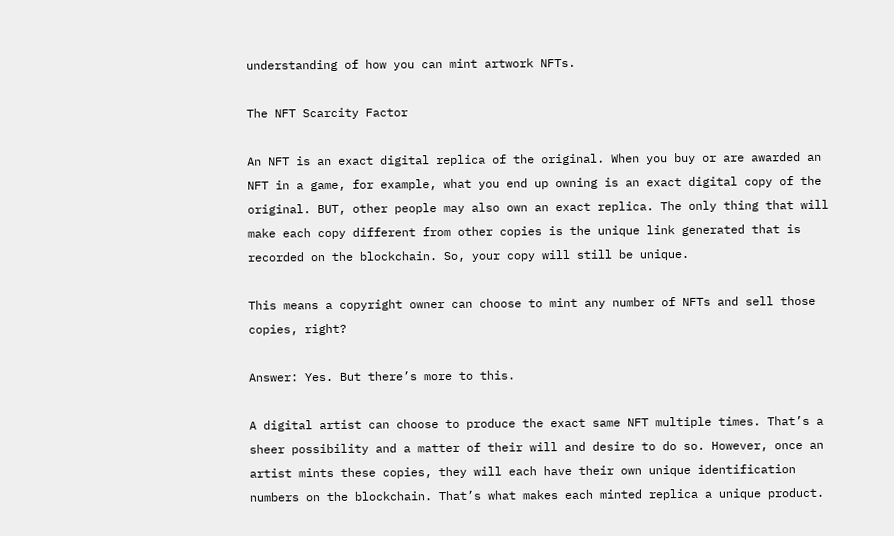understanding of how you can mint artwork NFTs.

The NFT Scarcity Factor

An NFT is an exact digital replica of the original. When you buy or are awarded an NFT in a game, for example, what you end up owning is an exact digital copy of the original. BUT, other people may also own an exact replica. The only thing that will make each copy different from other copies is the unique link generated that is recorded on the blockchain. So, your copy will still be unique.

This means a copyright owner can choose to mint any number of NFTs and sell those copies, right?

Answer: Yes. But there’s more to this.

A digital artist can choose to produce the exact same NFT multiple times. That’s a sheer possibility and a matter of their will and desire to do so. However, once an artist mints these copies, they will each have their own unique identification numbers on the blockchain. That’s what makes each minted replica a unique product.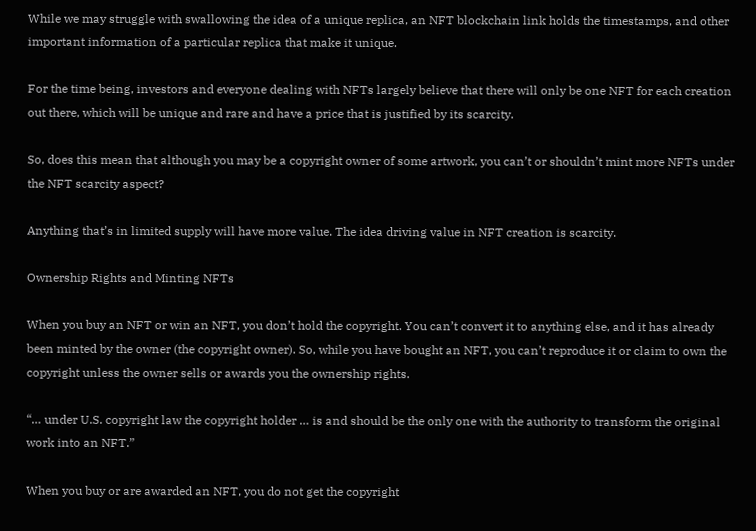While we may struggle with swallowing the idea of a unique replica, an NFT blockchain link holds the timestamps, and other important information of a particular replica that make it unique.

For the time being, investors and everyone dealing with NFTs largely believe that there will only be one NFT for each creation out there, which will be unique and rare and have a price that is justified by its scarcity.

So, does this mean that although you may be a copyright owner of some artwork, you can’t or shouldn’t mint more NFTs under the NFT scarcity aspect?

Anything that’s in limited supply will have more value. The idea driving value in NFT creation is scarcity.

Ownership Rights and Minting NFTs

When you buy an NFT or win an NFT, you don’t hold the copyright. You can’t convert it to anything else, and it has already been minted by the owner (the copyright owner). So, while you have bought an NFT, you can’t reproduce it or claim to own the copyright unless the owner sells or awards you the ownership rights.

“… under U.S. copyright law the copyright holder … is and should be the only one with the authority to transform the original work into an NFT.”

When you buy or are awarded an NFT, you do not get the copyright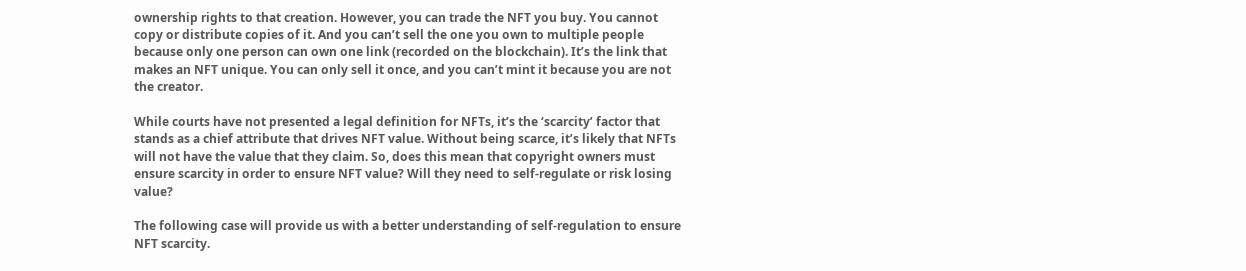ownership rights to that creation. However, you can trade the NFT you buy. You cannot copy or distribute copies of it. And you can’t sell the one you own to multiple people because only one person can own one link (recorded on the blockchain). It’s the link that makes an NFT unique. You can only sell it once, and you can’t mint it because you are not the creator.

While courts have not presented a legal definition for NFTs, it’s the ‘scarcity’ factor that stands as a chief attribute that drives NFT value. Without being scarce, it’s likely that NFTs will not have the value that they claim. So, does this mean that copyright owners must ensure scarcity in order to ensure NFT value? Will they need to self-regulate or risk losing value?

The following case will provide us with a better understanding of self-regulation to ensure NFT scarcity.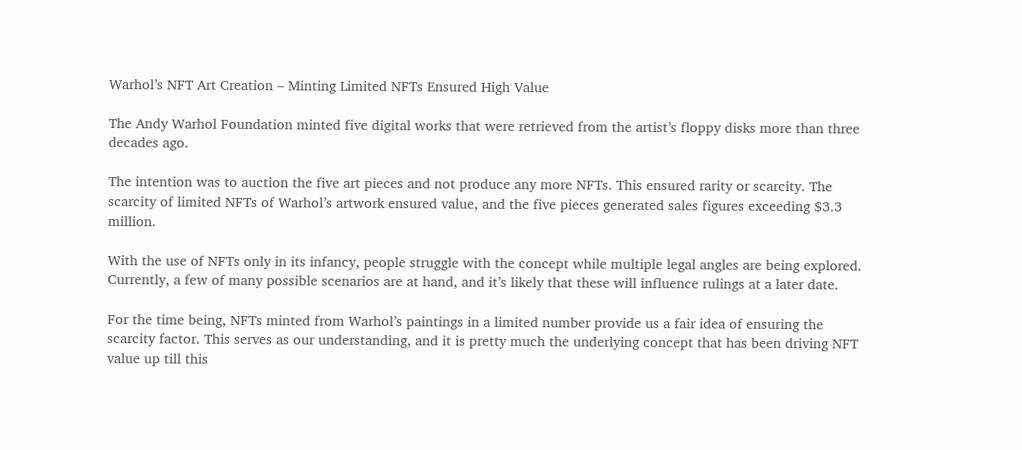Warhol’s NFT Art Creation – Minting Limited NFTs Ensured High Value

The Andy Warhol Foundation minted five digital works that were retrieved from the artist’s floppy disks more than three decades ago.

The intention was to auction the five art pieces and not produce any more NFTs. This ensured rarity or scarcity. The scarcity of limited NFTs of Warhol’s artwork ensured value, and the five pieces generated sales figures exceeding $3.3 million.

With the use of NFTs only in its infancy, people struggle with the concept while multiple legal angles are being explored. Currently, a few of many possible scenarios are at hand, and it’s likely that these will influence rulings at a later date.

For the time being, NFTs minted from Warhol’s paintings in a limited number provide us a fair idea of ensuring the scarcity factor. This serves as our understanding, and it is pretty much the underlying concept that has been driving NFT value up till this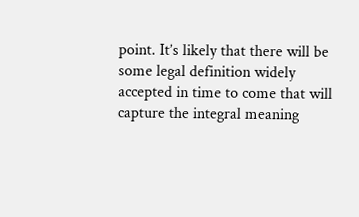point. It’s likely that there will be some legal definition widely accepted in time to come that will capture the integral meaning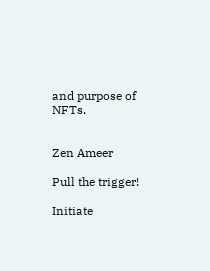and purpose of NFTs.


Zen Ameer

Pull the trigger!

Initiate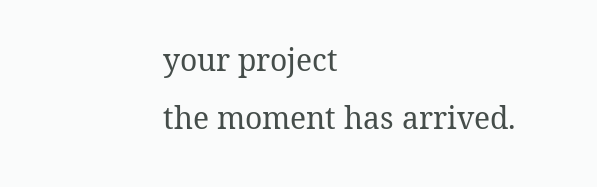your project
the moment has arrived.